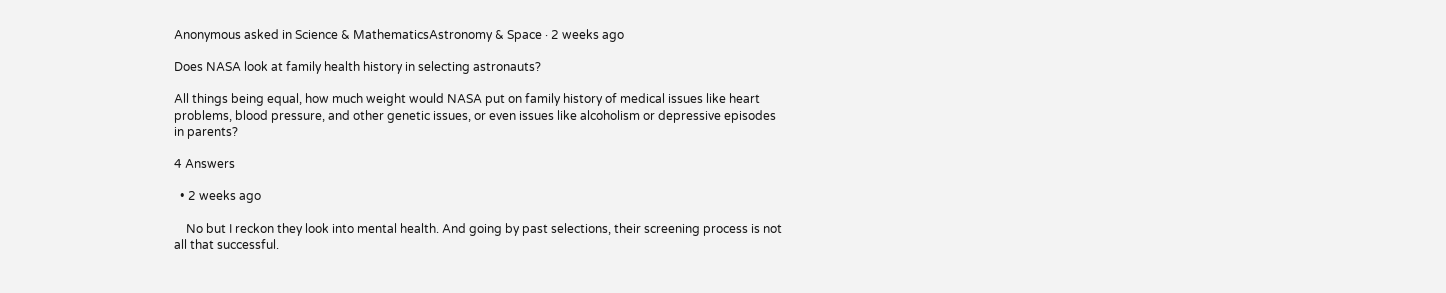Anonymous asked in Science & MathematicsAstronomy & Space · 2 weeks ago

Does NASA look at family health history in selecting astronauts?

All things being equal, how much weight would NASA put on family history of medical issues like heart problems, blood pressure, and other genetic issues, or even issues like alcoholism or depressive episodes in parents?

4 Answers

  • 2 weeks ago

    No but I reckon they look into mental health. And going by past selections, their screening process is not all that successful.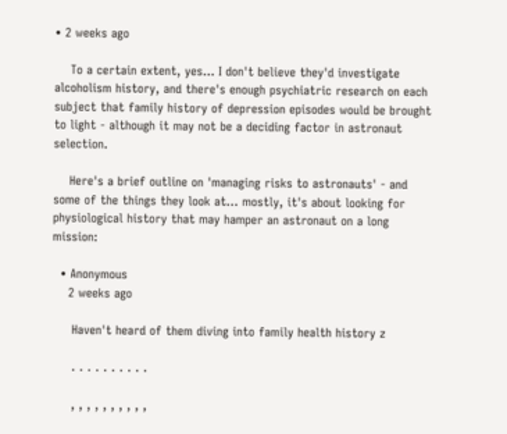• 2 weeks ago

    To a certain extent, yes... I don't believe they'd investigate alcoholism history, and there's enough psychiatric research on each subject that family history of depression episodes would be brought to light - although it may not be a deciding factor in astronaut selection.

    Here's a brief outline on 'managing risks to astronauts' - and some of the things they look at... mostly, it's about looking for physiological history that may hamper an astronaut on a long mission:

  • Anonymous
    2 weeks ago

     Haven't heard of them diving into family health history z

     . . . . . . . . . .

     , , , , , , , , , ,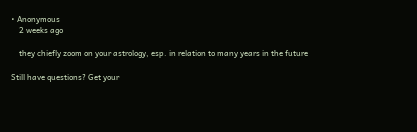• Anonymous
    2 weeks ago

    they chiefly zoom on your astrology, esp. in relation to many years in the future

Still have questions? Get your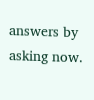answers by asking now.